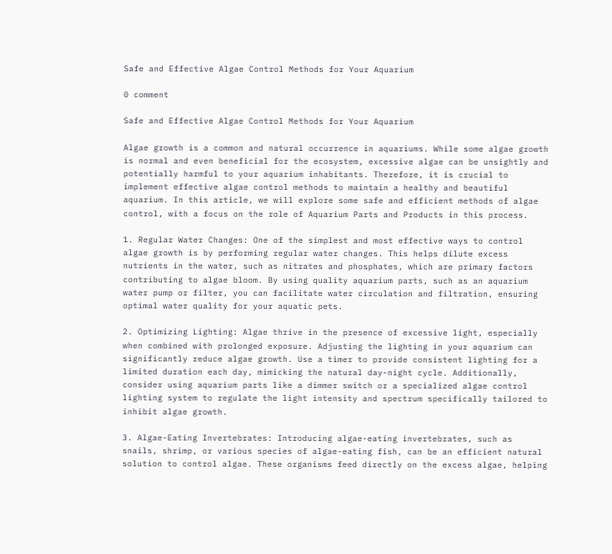Safe and Effective Algae Control Methods for Your Aquarium

0 comment

Safe and Effective Algae Control Methods for Your Aquarium

Algae growth is a common and natural occurrence in aquariums. While some algae growth is normal and even beneficial for the ecosystem, excessive algae can be unsightly and potentially harmful to your aquarium inhabitants. Therefore, it is crucial to implement effective algae control methods to maintain a healthy and beautiful aquarium. In this article, we will explore some safe and efficient methods of algae control, with a focus on the role of Aquarium Parts and Products in this process.

1. Regular Water Changes: One of the simplest and most effective ways to control algae growth is by performing regular water changes. This helps dilute excess nutrients in the water, such as nitrates and phosphates, which are primary factors contributing to algae bloom. By using quality aquarium parts, such as an aquarium water pump or filter, you can facilitate water circulation and filtration, ensuring optimal water quality for your aquatic pets.

2. Optimizing Lighting: Algae thrive in the presence of excessive light, especially when combined with prolonged exposure. Adjusting the lighting in your aquarium can significantly reduce algae growth. Use a timer to provide consistent lighting for a limited duration each day, mimicking the natural day-night cycle. Additionally, consider using aquarium parts like a dimmer switch or a specialized algae control lighting system to regulate the light intensity and spectrum specifically tailored to inhibit algae growth.

3. Algae-Eating Invertebrates: Introducing algae-eating invertebrates, such as snails, shrimp, or various species of algae-eating fish, can be an efficient natural solution to control algae. These organisms feed directly on the excess algae, helping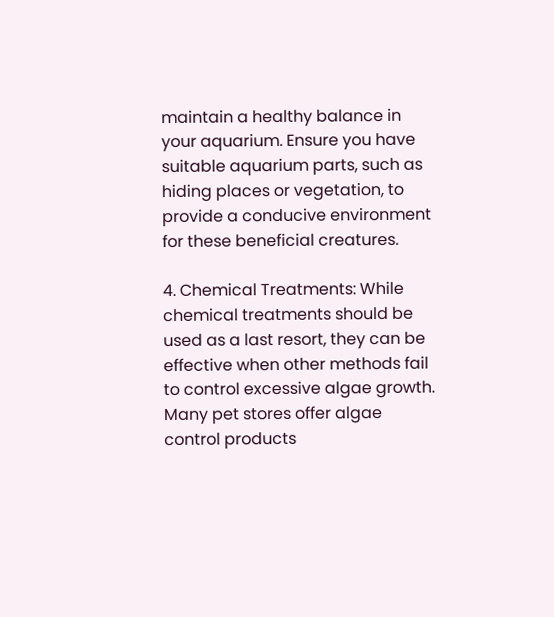maintain a healthy balance in your aquarium. Ensure you have suitable aquarium parts, such as hiding places or vegetation, to provide a conducive environment for these beneficial creatures.

4. Chemical Treatments: While chemical treatments should be used as a last resort, they can be effective when other methods fail to control excessive algae growth. Many pet stores offer algae control products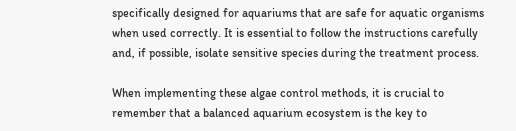specifically designed for aquariums that are safe for aquatic organisms when used correctly. It is essential to follow the instructions carefully and, if possible, isolate sensitive species during the treatment process.

When implementing these algae control methods, it is crucial to remember that a balanced aquarium ecosystem is the key to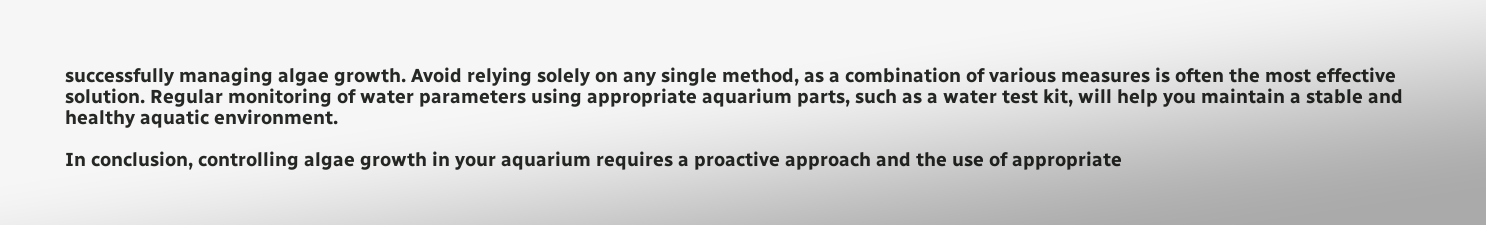successfully managing algae growth. Avoid relying solely on any single method, as a combination of various measures is often the most effective solution. Regular monitoring of water parameters using appropriate aquarium parts, such as a water test kit, will help you maintain a stable and healthy aquatic environment.

In conclusion, controlling algae growth in your aquarium requires a proactive approach and the use of appropriate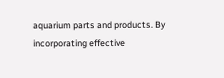aquarium parts and products. By incorporating effective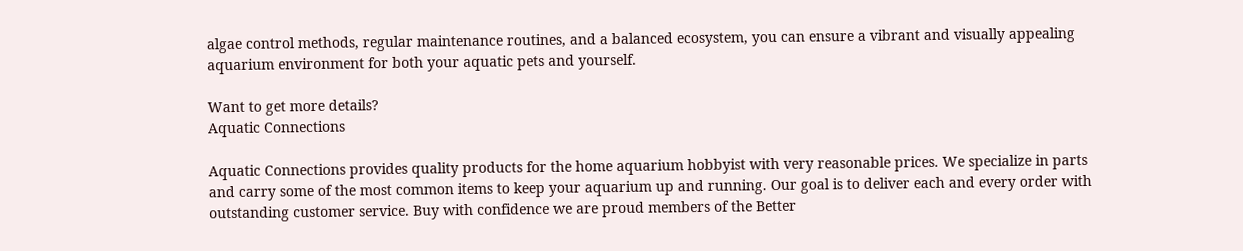algae control methods, regular maintenance routines, and a balanced ecosystem, you can ensure a vibrant and visually appealing aquarium environment for both your aquatic pets and yourself.

Want to get more details?
Aquatic Connections

Aquatic Connections provides quality products for the home aquarium hobbyist with very reasonable prices. We specialize in parts and carry some of the most common items to keep your aquarium up and running. Our goal is to deliver each and every order with outstanding customer service. Buy with confidence we are proud members of the Better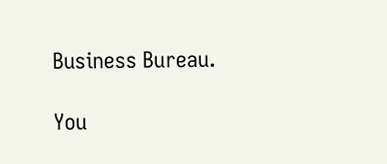Business Bureau.

You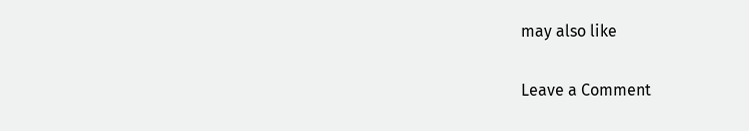may also like

Leave a Comment